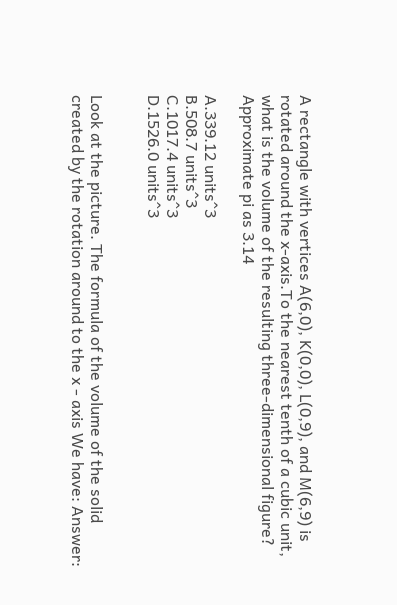A rectangle with vertices A(6,0), K(0,0), L(0,9), and M(6,9) is rotated around the x-axis.To the nearest tenth of a cubic unit, what is the volume of the resulting three-dimensional figure? Approximate pi as 3.14

A.339.12 units^3
B.508.7 units^3
C.1017.4 units^3
D.1526.0 units^3


Look at the picture. The formula of the volume of the solid created by the rotation around to the x - axis We have: Answer: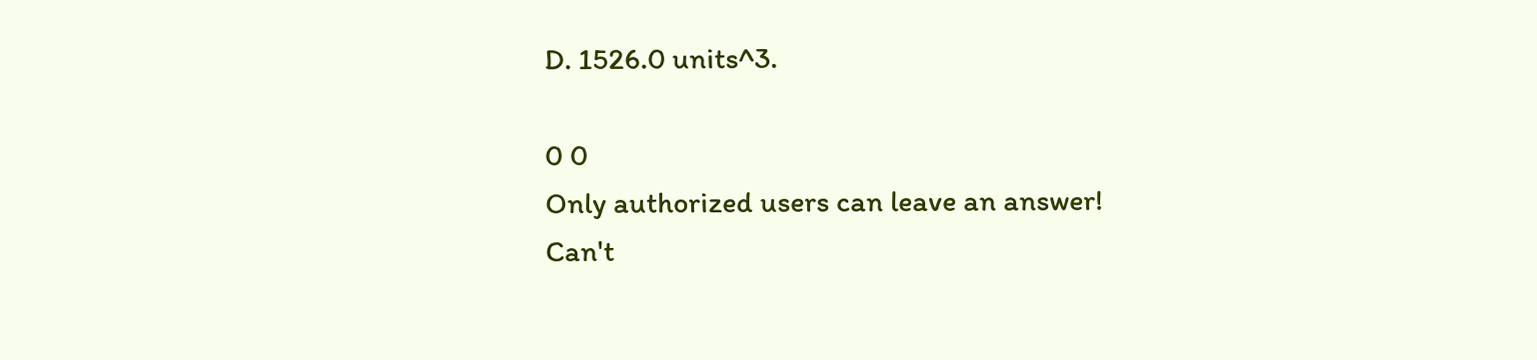D. 1526.0 units^3.

0 0
Only authorized users can leave an answer!
Can't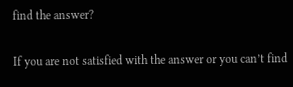find the answer?

If you are not satisfied with the answer or you can’t find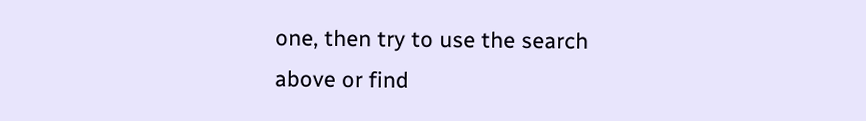one, then try to use the search above or find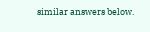similar answers below.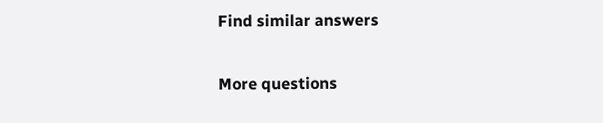Find similar answers

More questions